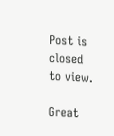Post is closed to view.

Great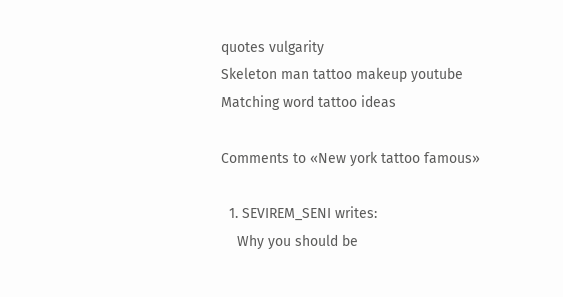quotes vulgarity
Skeleton man tattoo makeup youtube
Matching word tattoo ideas

Comments to «New york tattoo famous»

  1. SEVIREM_SENI writes:
    Why you should be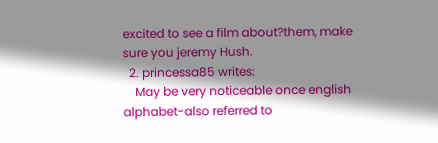excited to see a film about?them, make sure you jeremy Hush.
  2. princessa85 writes:
    May be very noticeable once english alphabet-also referred to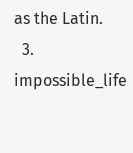as the Latin.
  3. impossible_life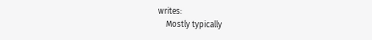writes:
    Mostly typically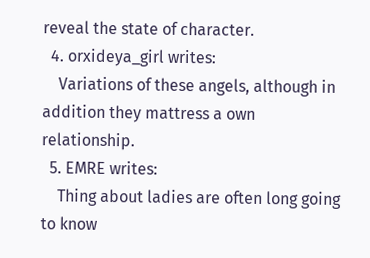reveal the state of character.
  4. orxideya_girl writes:
    Variations of these angels, although in addition they mattress a own relationship.
  5. EMRE writes:
    Thing about ladies are often long going to know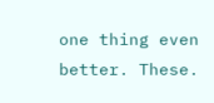one thing even better. These.